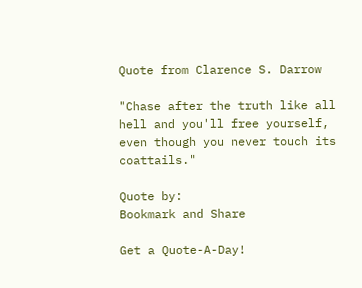Quote from Clarence S. Darrow

"Chase after the truth like all hell and you'll free yourself,
even though you never touch its coattails."

Quote by:
Bookmark and Share

Get a Quote-A-Day!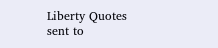Liberty Quotes sent to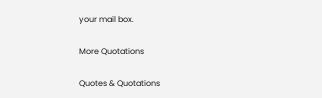your mail box.

More Quotations

Quotes & Quotations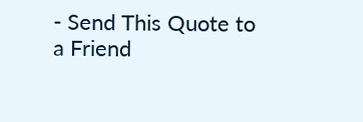- Send This Quote to a Friend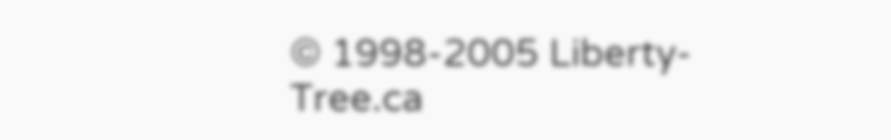© 1998-2005 Liberty-Tree.ca